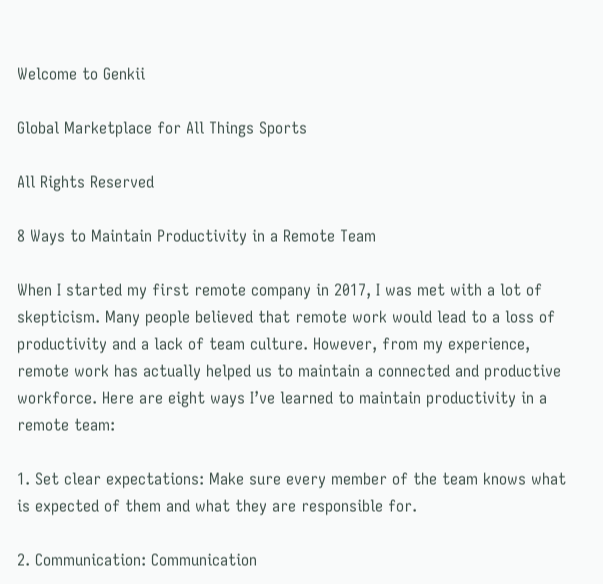Welcome to Genkii

Global Marketplace for All Things Sports

All Rights Reserved

8 Ways to Maintain Productivity in a Remote Team

When I started my first remote company in 2017, I was met with a lot of skepticism. Many people believed that remote work would lead to a loss of productivity and a lack of team culture. However, from my experience, remote work has actually helped us to maintain a connected and productive workforce. Here are eight ways I’ve learned to maintain productivity in a remote team:

1. Set clear expectations: Make sure every member of the team knows what is expected of them and what they are responsible for.

2. Communication: Communication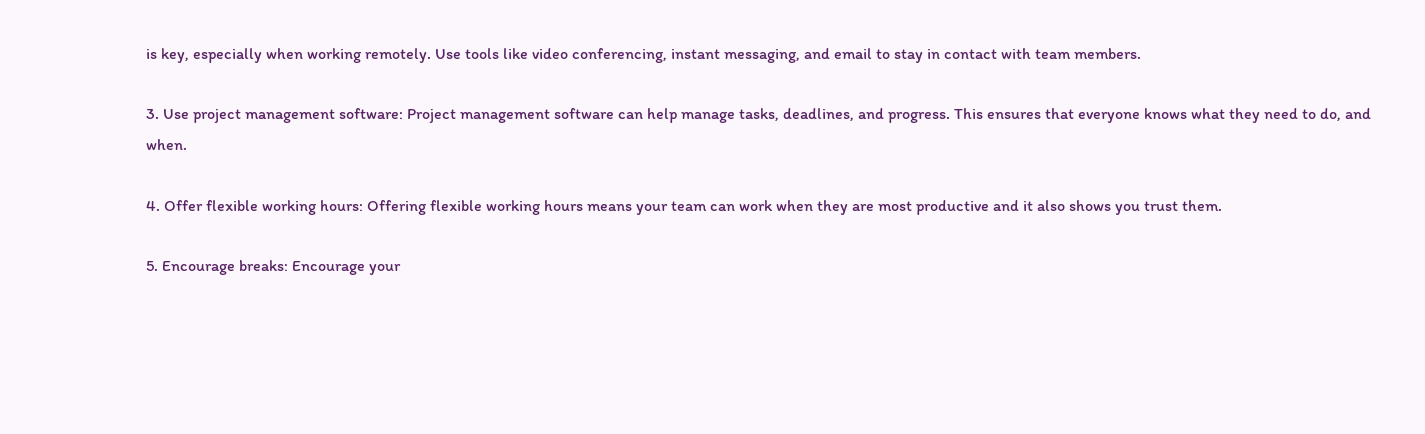is key, especially when working remotely. Use tools like video conferencing, instant messaging, and email to stay in contact with team members.

3. Use project management software: Project management software can help manage tasks, deadlines, and progress. This ensures that everyone knows what they need to do, and when.

4. Offer flexible working hours: Offering flexible working hours means your team can work when they are most productive and it also shows you trust them.

5. Encourage breaks: Encourage your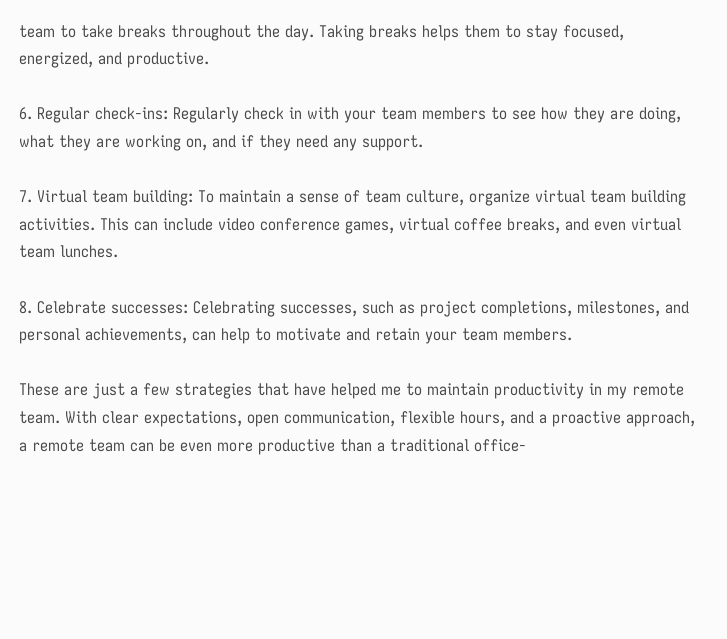team to take breaks throughout the day. Taking breaks helps them to stay focused, energized, and productive.

6. Regular check-ins: Regularly check in with your team members to see how they are doing, what they are working on, and if they need any support.

7. Virtual team building: To maintain a sense of team culture, organize virtual team building activities. This can include video conference games, virtual coffee breaks, and even virtual team lunches.

8. Celebrate successes: Celebrating successes, such as project completions, milestones, and personal achievements, can help to motivate and retain your team members.

These are just a few strategies that have helped me to maintain productivity in my remote team. With clear expectations, open communication, flexible hours, and a proactive approach, a remote team can be even more productive than a traditional office-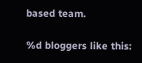based team.

%d bloggers like this: